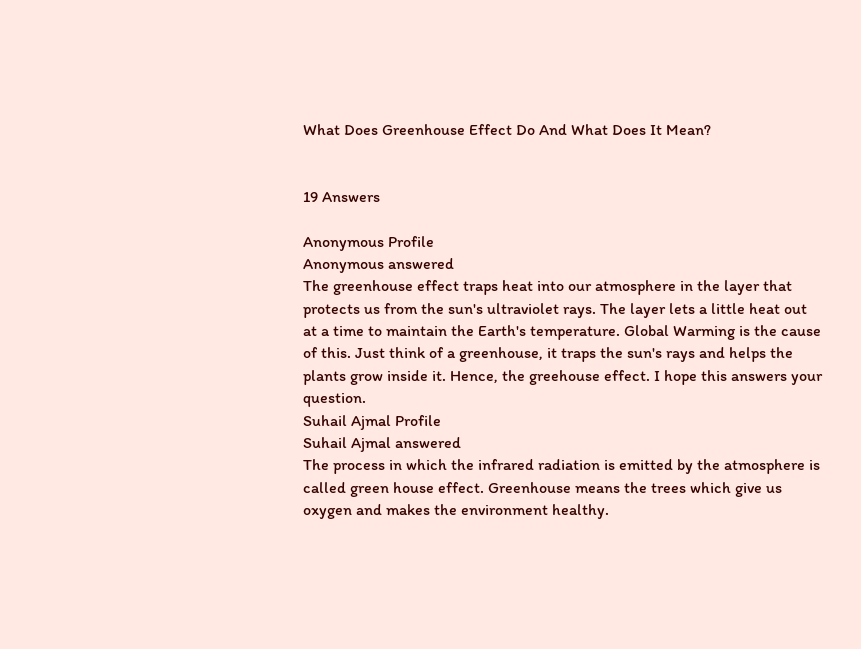What Does Greenhouse Effect Do And What Does It Mean?


19 Answers

Anonymous Profile
Anonymous answered
The greenhouse effect traps heat into our atmosphere in the layer that protects us from the sun's ultraviolet rays. The layer lets a little heat out at a time to maintain the Earth's temperature. Global Warming is the cause of this. Just think of a greenhouse, it traps the sun's rays and helps the plants grow inside it. Hence, the greehouse effect. I hope this answers your question.
Suhail Ajmal Profile
Suhail Ajmal answered
The process in which the infrared radiation is emitted by the atmosphere is called green house effect. Greenhouse means the trees which give us oxygen and makes the environment healthy.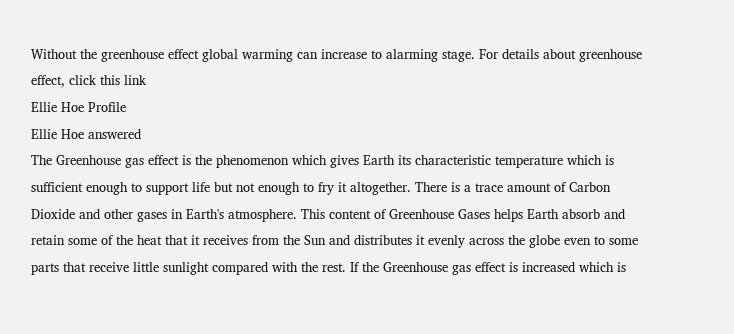Without the greenhouse effect global warming can increase to alarming stage. For details about greenhouse effect, click this link
Ellie Hoe Profile
Ellie Hoe answered
The Greenhouse gas effect is the phenomenon which gives Earth its characteristic temperature which is sufficient enough to support life but not enough to fry it altogether. There is a trace amount of Carbon Dioxide and other gases in Earth's atmosphere. This content of Greenhouse Gases helps Earth absorb and retain some of the heat that it receives from the Sun and distributes it evenly across the globe even to some parts that receive little sunlight compared with the rest. If the Greenhouse gas effect is increased which is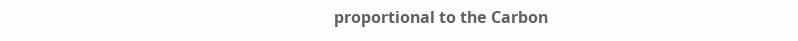proportional to the Carbon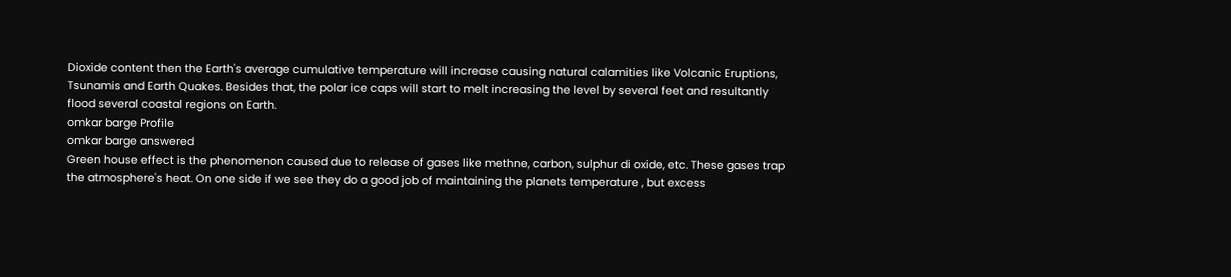Dioxide content then the Earth's average cumulative temperature will increase causing natural calamities like Volcanic Eruptions, Tsunamis and Earth Quakes. Besides that, the polar ice caps will start to melt increasing the level by several feet and resultantly flood several coastal regions on Earth.
omkar barge Profile
omkar barge answered
Green house effect is the phenomenon caused due to release of gases like methne, carbon, sulphur di oxide, etc. These gases trap the atmosphere's heat. On one side if we see they do a good job of maintaining the planets temperature , but excess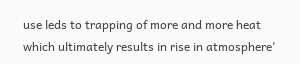use leds to trapping of more and more heat which ultimately results in rise in atmosphere'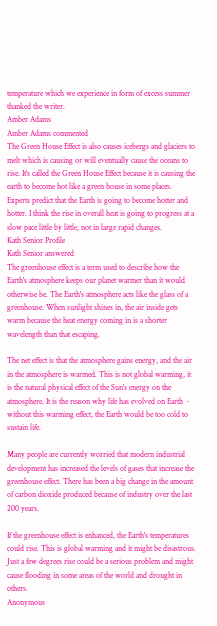temperature which we experience in form of excess summer
thanked the writer.
Amber Adams
Amber Adams commented
The Green House Effect is also causes icebergs and glaciers to melt which is causing or will eventually cause the oceans to rise. It's called the Green House Effect because it is causing the earth to become hot like a green house in some places. Experts predict that the Earth is going to become hotter and hotter. I think the rise in overall heat is going to progress at a slow pace little by little, not in large rapid changes.
Kath Senior Profile
Kath Senior answered
The greenhouse effect is a term used to describe how the Earth's atmosphere keeps our planet warmer than it would otherwise be. The Earth's atmosphere acts like the glass of a greenhouse. When sunlight shines in, the air inside gets warm because the heat energy coming in is a shorter wavelength than that escaping.

The net effect is that the atmosphere gains energy, and the air in the atmosphere is warmed. This is not global warming, it is the natural physical effect of the Sun's energy on the atmosphere. It is the reason why life has evolved on Earth ~ without this warming effect, the Earth would be too cold to sustain life.

Many people are currently worried that modern industrial development has increased the levels of gases that increase the greenhouse effect. There has been a big change in the amount of carbon dioxide produced because of industry over the last 200 years.

If the greenhouse effect is enhanced, the Earth's temperatures could rise. This is global warming and it might be disastrous. Just a few degrees rise could be a serious problem and might cause flooding in some areas of the world and drought in others.
Anonymous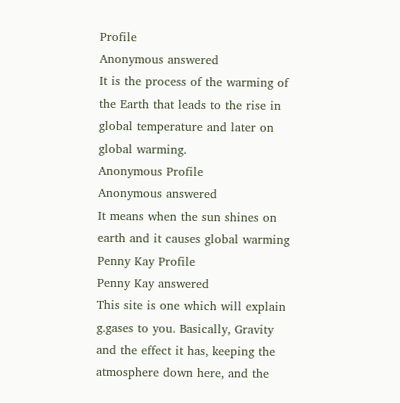Profile
Anonymous answered
It is the process of the warming of the Earth that leads to the rise in global temperature and later on global warming.
Anonymous Profile
Anonymous answered
It means when the sun shines on earth and it causes global warming
Penny Kay Profile
Penny Kay answered
This site is one which will explain g.gases to you. Basically, Gravity and the effect it has, keeping the atmosphere down here, and the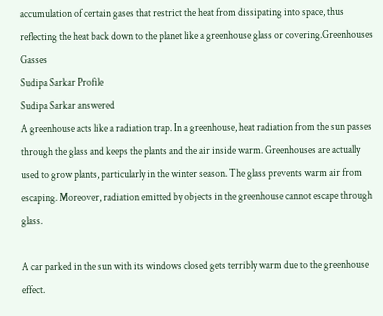accumulation of certain gases that restrict the heat from dissipating into space, thus reflecting the heat back down to the planet like a greenhouse glass or covering.Greenhouses Gasses
Sudipa Sarkar Profile
Sudipa Sarkar answered
A greenhouse acts like a radiation trap. In a greenhouse, heat radiation from the sun passes through the glass and keeps the plants and the air inside warm. Greenhouses are actually used to grow plants, particularly in the winter season. The glass prevents warm air from escaping. Moreover, radiation emitted by objects in the greenhouse cannot escape through glass.

A car parked in the sun with its windows closed gets terribly warm due to the greenhouse effect.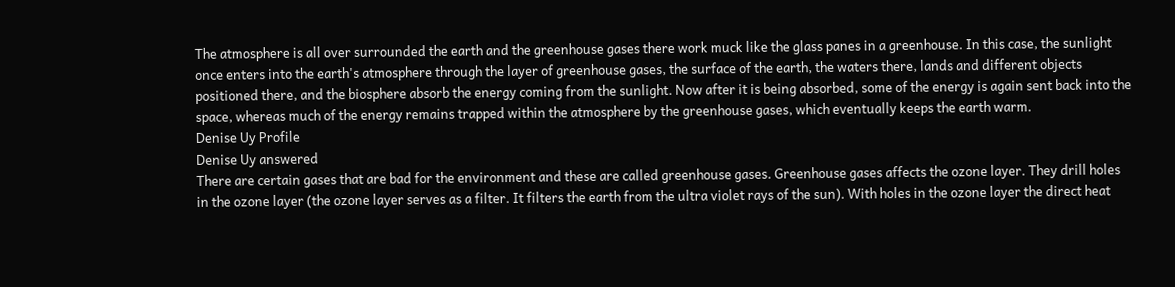The atmosphere is all over surrounded the earth and the greenhouse gases there work muck like the glass panes in a greenhouse. In this case, the sunlight once enters into the earth's atmosphere through the layer of greenhouse gases, the surface of the earth, the waters there, lands and different objects positioned there, and the biosphere absorb the energy coming from the sunlight. Now after it is being absorbed, some of the energy is again sent back into the space, whereas much of the energy remains trapped within the atmosphere by the greenhouse gases, which eventually keeps the earth warm.
Denise Uy Profile
Denise Uy answered
There are certain gases that are bad for the environment and these are called greenhouse gases. Greenhouse gases affects the ozone layer. They drill holes in the ozone layer (the ozone layer serves as a filter. It filters the earth from the ultra violet rays of the sun). With holes in the ozone layer the direct heat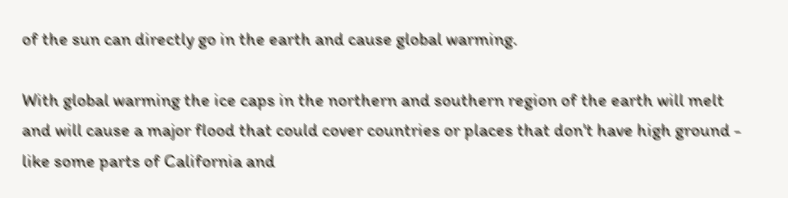of the sun can directly go in the earth and cause global warming.

With global warming the ice caps in the northern and southern region of the earth will melt and will cause a major flood that could cover countries or places that don't have high ground - like some parts of California and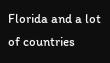Florida and a lot of countries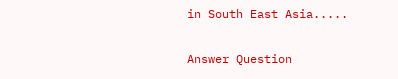in South East Asia.....

Answer Question